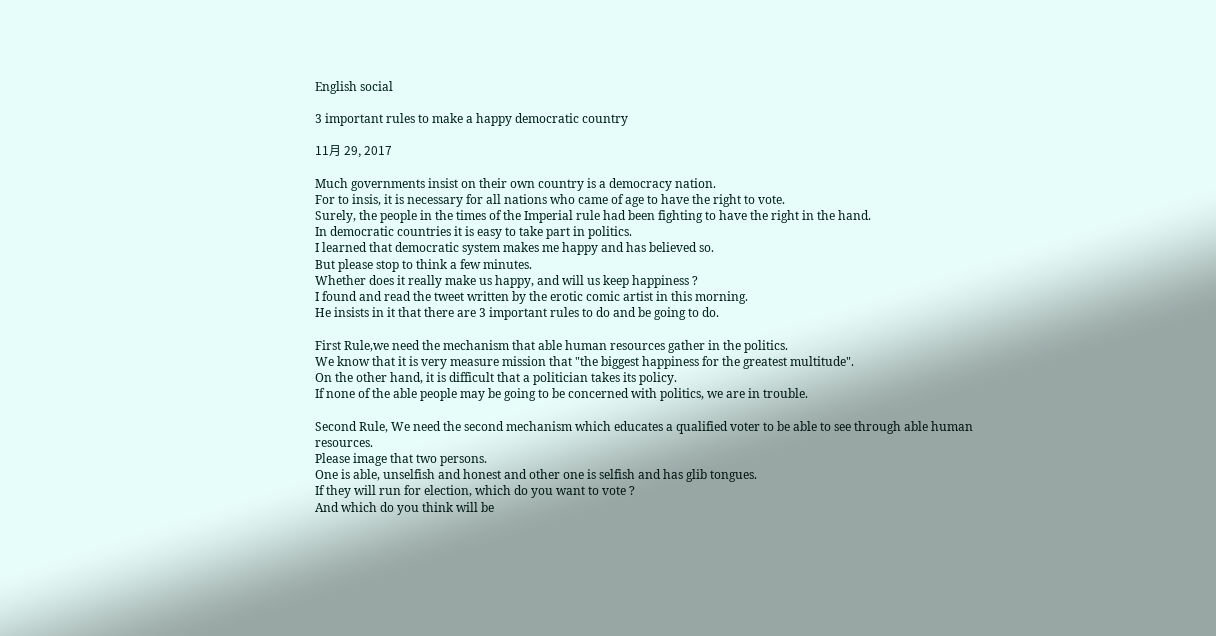English social

3 important rules to make a happy democratic country

11月 29, 2017

Much governments insist on their own country is a democracy nation.
For to insis, it is necessary for all nations who came of age to have the right to vote.
Surely, the people in the times of the Imperial rule had been fighting to have the right in the hand.
In democratic countries it is easy to take part in politics.
I learned that democratic system makes me happy and has believed so.
But please stop to think a few minutes.
Whether does it really make us happy, and will us keep happiness ?
I found and read the tweet written by the erotic comic artist in this morning.
He insists in it that there are 3 important rules to do and be going to do.

First Rule,we need the mechanism that able human resources gather in the politics.
We know that it is very measure mission that "the biggest happiness for the greatest multitude".
On the other hand, it is difficult that a politician takes its policy.
If none of the able people may be going to be concerned with politics, we are in trouble.

Second Rule, We need the second mechanism which educates a qualified voter to be able to see through able human resources.
Please image that two persons.
One is able, unselfish and honest and other one is selfish and has glib tongues.
If they will run for election, which do you want to vote ?
And which do you think will be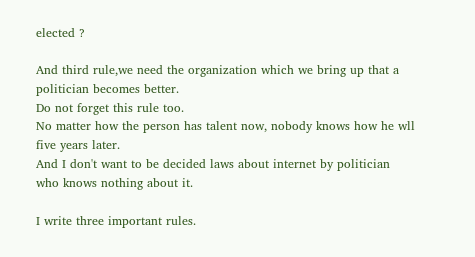elected ?

And third rule,we need the organization which we bring up that a politician becomes better.
Do not forget this rule too.
No matter how the person has talent now, nobody knows how he wll five years later.
And I don't want to be decided laws about internet by politician who knows nothing about it.

I write three important rules.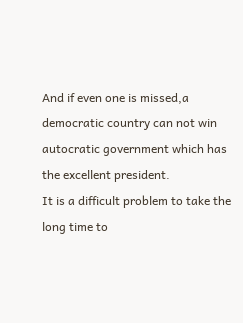And if even one is missed,a democratic country can not win autocratic government which has the excellent president.
It is a difficult problem to take the long time to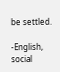be settled.

-English, social